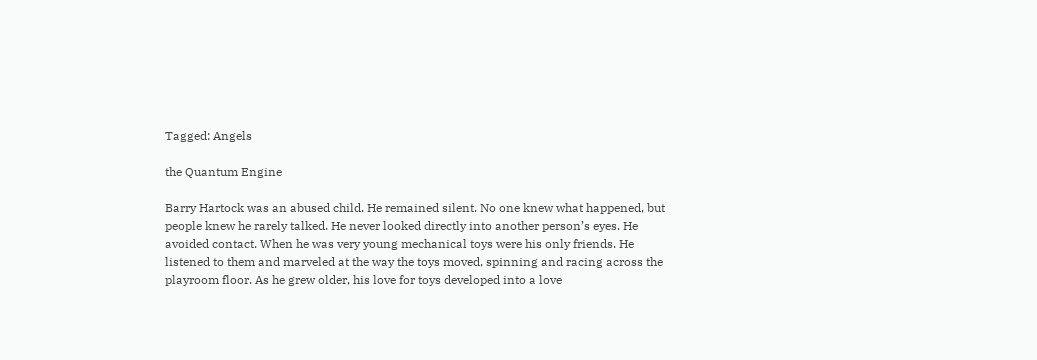Tagged: Angels

the Quantum Engine

Barry Hartock was an abused child. He remained silent. No one knew what happened, but people knew he rarely talked. He never looked directly into another person’s eyes. He avoided contact. When he was very young mechanical toys were his only friends. He listened to them and marveled at the way the toys moved, spinning and racing across the playroom floor. As he grew older, his love for toys developed into a love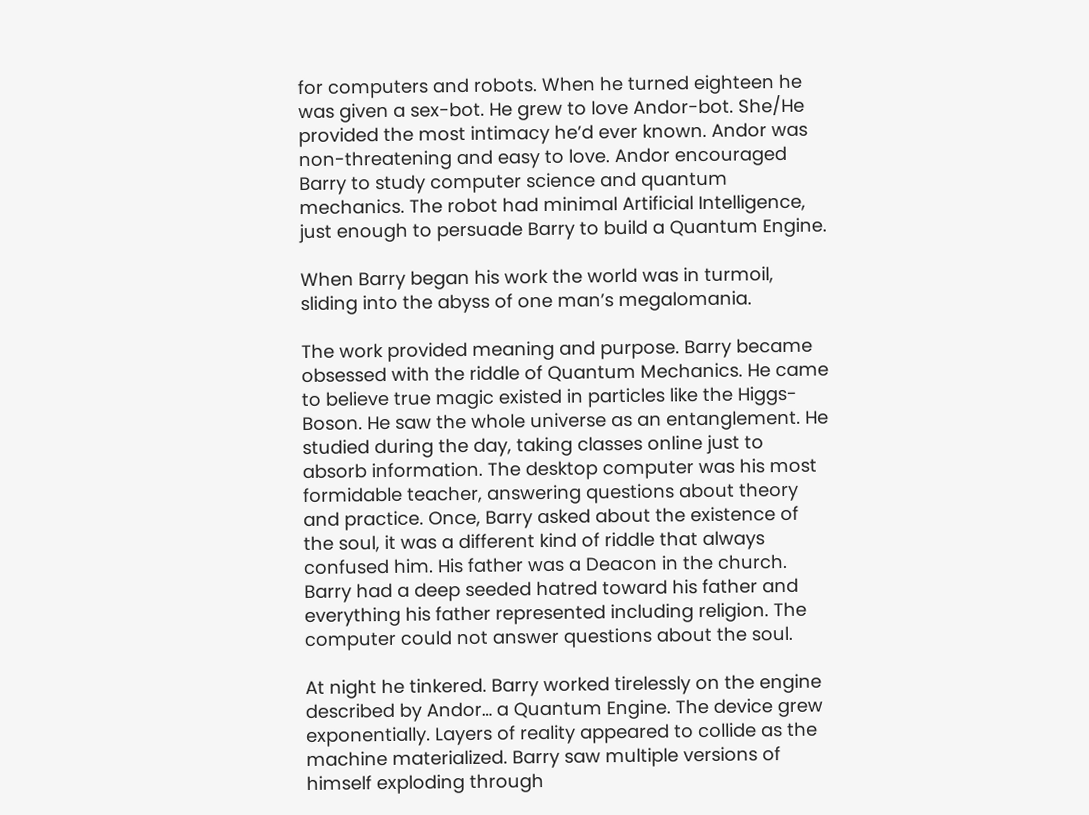for computers and robots. When he turned eighteen he was given a sex-bot. He grew to love Andor-bot. She/He provided the most intimacy he’d ever known. Andor was non-threatening and easy to love. Andor encouraged Barry to study computer science and quantum mechanics. The robot had minimal Artificial Intelligence, just enough to persuade Barry to build a Quantum Engine.

When Barry began his work the world was in turmoil, sliding into the abyss of one man’s megalomania.

The work provided meaning and purpose. Barry became obsessed with the riddle of Quantum Mechanics. He came to believe true magic existed in particles like the Higgs-Boson. He saw the whole universe as an entanglement. He studied during the day, taking classes online just to absorb information. The desktop computer was his most formidable teacher, answering questions about theory and practice. Once, Barry asked about the existence of the soul, it was a different kind of riddle that always confused him. His father was a Deacon in the church. Barry had a deep seeded hatred toward his father and everything his father represented including religion. The computer could not answer questions about the soul.

At night he tinkered. Barry worked tirelessly on the engine described by Andor… a Quantum Engine. The device grew exponentially. Layers of reality appeared to collide as the machine materialized. Barry saw multiple versions of himself exploding through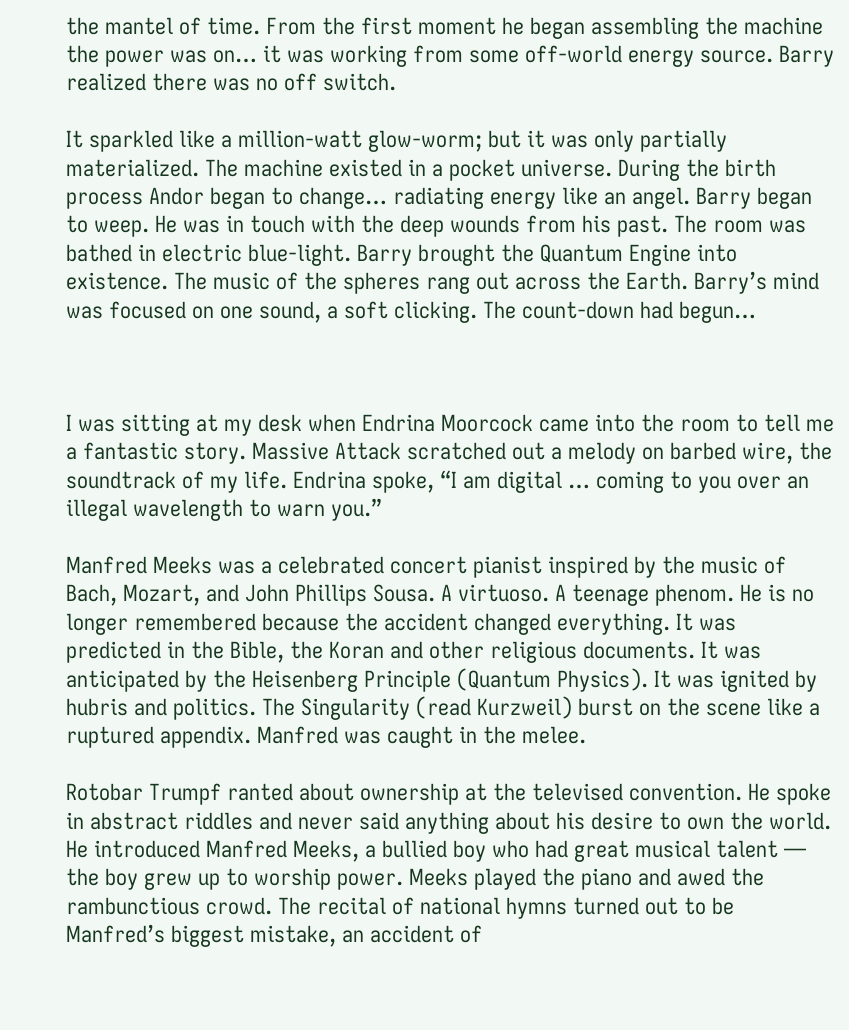the mantel of time. From the first moment he began assembling the machine the power was on… it was working from some off-world energy source. Barry realized there was no off switch.

It sparkled like a million-watt glow-worm; but it was only partially materialized. The machine existed in a pocket universe. During the birth process Andor began to change… radiating energy like an angel. Barry began to weep. He was in touch with the deep wounds from his past. The room was bathed in electric blue-light. Barry brought the Quantum Engine into existence. The music of the spheres rang out across the Earth. Barry’s mind was focused on one sound, a soft clicking. The count-down had begun…



I was sitting at my desk when Endrina Moorcock came into the room to tell me a fantastic story. Massive Attack scratched out a melody on barbed wire, the soundtrack of my life. Endrina spoke, “I am digital … coming to you over an illegal wavelength to warn you.”

Manfred Meeks was a celebrated concert pianist inspired by the music of Bach, Mozart, and John Phillips Sousa. A virtuoso. A teenage phenom. He is no longer remembered because the accident changed everything. It was predicted in the Bible, the Koran and other religious documents. It was anticipated by the Heisenberg Principle (Quantum Physics). It was ignited by hubris and politics. The Singularity (read Kurzweil) burst on the scene like a ruptured appendix. Manfred was caught in the melee.

Rotobar Trumpf ranted about ownership at the televised convention. He spoke in abstract riddles and never said anything about his desire to own the world. He introduced Manfred Meeks, a bullied boy who had great musical talent — the boy grew up to worship power. Meeks played the piano and awed the rambunctious crowd. The recital of national hymns turned out to be Manfred’s biggest mistake, an accident of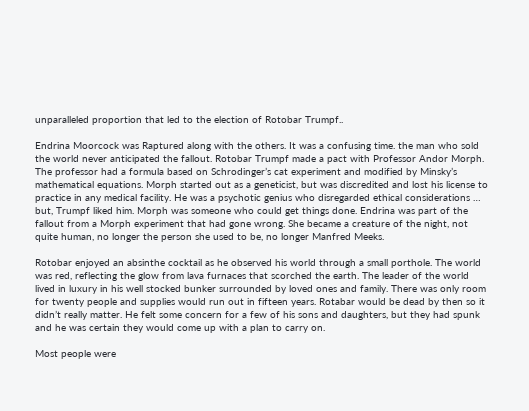unparalleled proportion that led to the election of Rotobar Trumpf..

Endrina Moorcock was Raptured along with the others. It was a confusing time. the man who sold the world never anticipated the fallout. Rotobar Trumpf made a pact with Professor Andor Morph. The professor had a formula based on Schrodinger’s cat experiment and modified by Minsky’s mathematical equations. Morph started out as a geneticist, but was discredited and lost his license to practice in any medical facility. He was a psychotic genius who disregarded ethical considerations … but, Trumpf liked him. Morph was someone who could get things done. Endrina was part of the fallout from a Morph experiment that had gone wrong. She became a creature of the night, not quite human, no longer the person she used to be, no longer Manfred Meeks.

Rotobar enjoyed an absinthe cocktail as he observed his world through a small porthole. The world was red, reflecting the glow from lava furnaces that scorched the earth. The leader of the world lived in luxury in his well stocked bunker surrounded by loved ones and family. There was only room for twenty people and supplies would run out in fifteen years. Rotabar would be dead by then so it didn’t really matter. He felt some concern for a few of his sons and daughters, but they had spunk and he was certain they would come up with a plan to carry on.

Most people were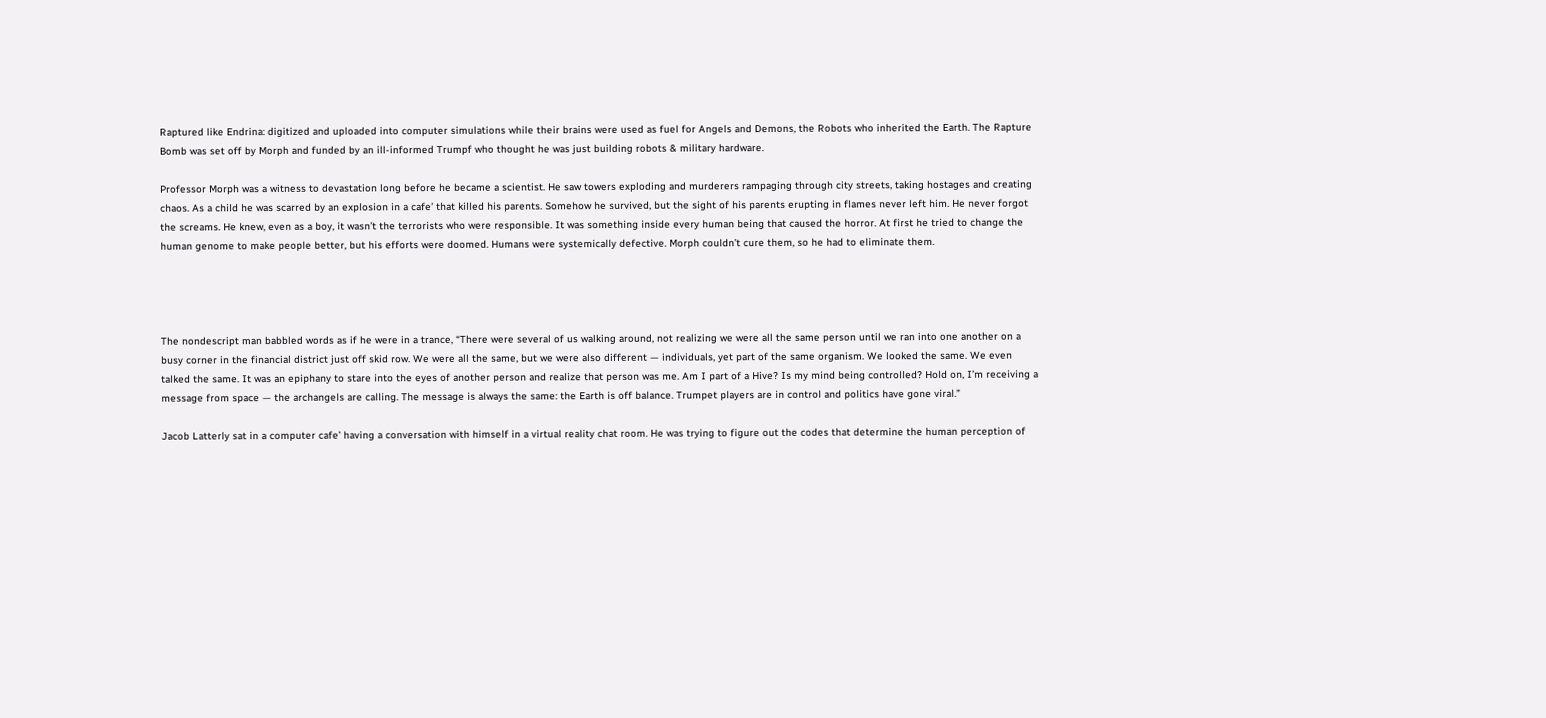Raptured like Endrina: digitized and uploaded into computer simulations while their brains were used as fuel for Angels and Demons, the Robots who inherited the Earth. The Rapture Bomb was set off by Morph and funded by an ill-informed Trumpf who thought he was just building robots & military hardware.

Professor Morph was a witness to devastation long before he became a scientist. He saw towers exploding and murderers rampaging through city streets, taking hostages and creating chaos. As a child he was scarred by an explosion in a cafe’ that killed his parents. Somehow he survived, but the sight of his parents erupting in flames never left him. He never forgot the screams. He knew, even as a boy, it wasn’t the terrorists who were responsible. It was something inside every human being that caused the horror. At first he tried to change the human genome to make people better, but his efforts were doomed. Humans were systemically defective. Morph couldn’t cure them, so he had to eliminate them.




The nondescript man babbled words as if he were in a trance, “There were several of us walking around, not realizing we were all the same person until we ran into one another on a busy corner in the financial district just off skid row. We were all the same, but we were also different — individuals, yet part of the same organism. We looked the same. We even talked the same. It was an epiphany to stare into the eyes of another person and realize that person was me. Am I part of a Hive? Is my mind being controlled? Hold on, I’m receiving a message from space — the archangels are calling. The message is always the same: the Earth is off balance. Trumpet players are in control and politics have gone viral.”

Jacob Latterly sat in a computer cafe’ having a conversation with himself in a virtual reality chat room. He was trying to figure out the codes that determine the human perception of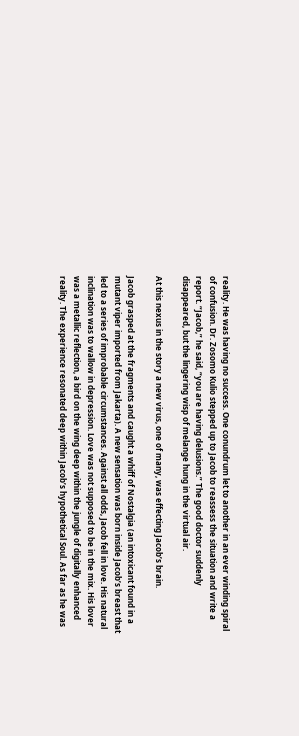reality. He was having no success. One conundrum let to another in an ever winding spiral of confusion. Dr. Zosomo Kulio stepped up to Jacob to reassess the situation and write a report. “Jacob,” he said, “you are having delusions.” The good doctor suddenly disappeared, but the lingering wisp of melange hung in the virtual air.

At this nexus in the story a new virus, one of many, was effecting Jacob’s brain.

Jacob grasped at the fragments and caught a whiff of Nostalgia (an intoxicant found in a mutant viper imported from Jakarta). A new sensation was born inside Jacob’s breast that led to a series of improbable circumstances. Against all odds, Jacob fell in love. His natural inclination was to wallow in depression. Love was not supposed to be in the mix. His lover was a metallic reflection, a bird on the wing deep within the jungle of digitally enhanced reality. The experience resonated deep within Jacob’s hypothetical Soul. As far as he was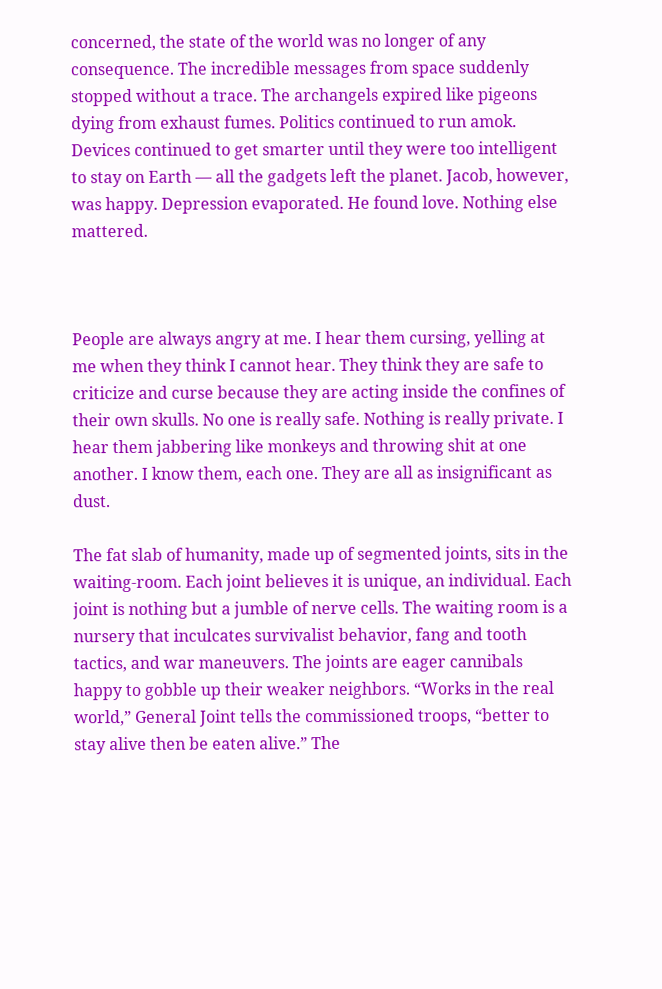concerned, the state of the world was no longer of any consequence. The incredible messages from space suddenly stopped without a trace. The archangels expired like pigeons dying from exhaust fumes. Politics continued to run amok. Devices continued to get smarter until they were too intelligent to stay on Earth — all the gadgets left the planet. Jacob, however, was happy. Depression evaporated. He found love. Nothing else mattered.



People are always angry at me. I hear them cursing, yelling at me when they think I cannot hear. They think they are safe to criticize and curse because they are acting inside the confines of their own skulls. No one is really safe. Nothing is really private. I hear them jabbering like monkeys and throwing shit at one another. I know them, each one. They are all as insignificant as dust.

The fat slab of humanity, made up of segmented joints, sits in the waiting-room. Each joint believes it is unique, an individual. Each joint is nothing but a jumble of nerve cells. The waiting room is a nursery that inculcates survivalist behavior, fang and tooth tactics, and war maneuvers. The joints are eager cannibals happy to gobble up their weaker neighbors. “Works in the real world,” General Joint tells the commissioned troops, “better to stay alive then be eaten alive.” The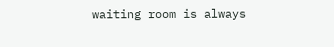waiting room is always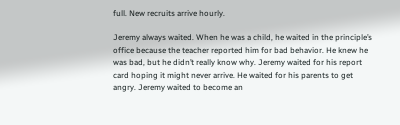full. New recruits arrive hourly.

Jeremy always waited. When he was a child, he waited in the principle’s office because the teacher reported him for bad behavior. He knew he was bad, but he didn’t really know why. Jeremy waited for his report card hoping it might never arrive. He waited for his parents to get angry. Jeremy waited to become an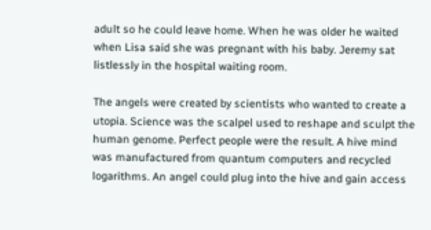adult so he could leave home. When he was older he waited when Lisa said she was pregnant with his baby. Jeremy sat listlessly in the hospital waiting room.

The angels were created by scientists who wanted to create a utopia. Science was the scalpel used to reshape and sculpt the human genome. Perfect people were the result. A hive mind was manufactured from quantum computers and recycled logarithms. An angel could plug into the hive and gain access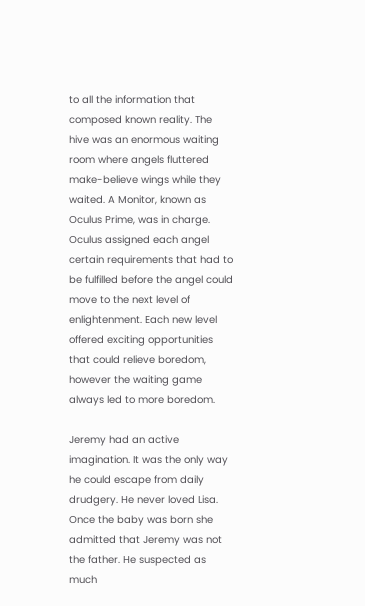to all the information that composed known reality. The hive was an enormous waiting room where angels fluttered make-believe wings while they waited. A Monitor, known as Oculus Prime, was in charge. Oculus assigned each angel certain requirements that had to be fulfilled before the angel could move to the next level of enlightenment. Each new level offered exciting opportunities that could relieve boredom, however the waiting game always led to more boredom.

Jeremy had an active imagination. It was the only way he could escape from daily drudgery. He never loved Lisa. Once the baby was born she admitted that Jeremy was not the father. He suspected as much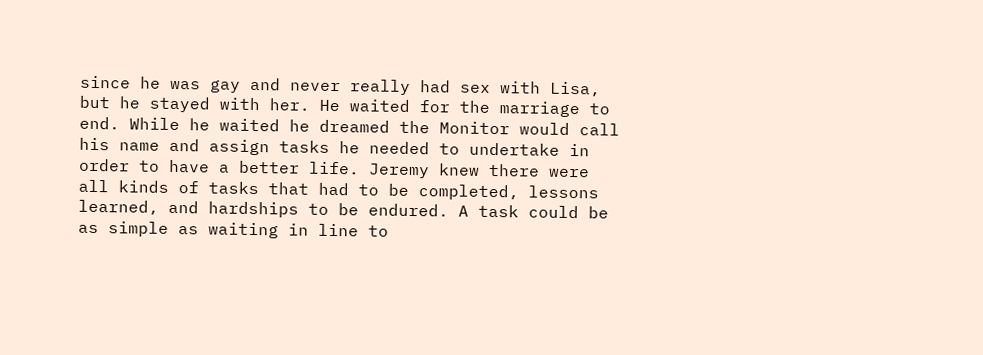since he was gay and never really had sex with Lisa, but he stayed with her. He waited for the marriage to end. While he waited he dreamed the Monitor would call his name and assign tasks he needed to undertake in order to have a better life. Jeremy knew there were all kinds of tasks that had to be completed, lessons learned, and hardships to be endured. A task could be as simple as waiting in line to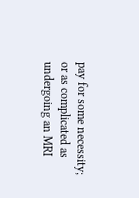pay for some necessity; or as complicated as undergoing an MRI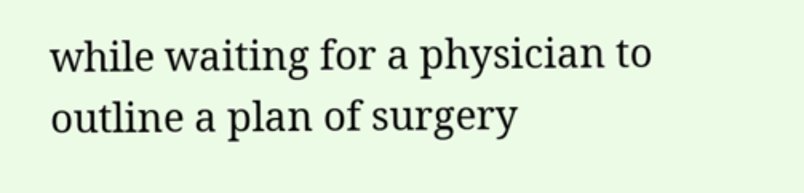while waiting for a physician to outline a plan of surgery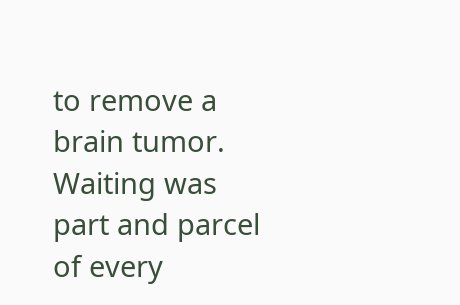to remove a brain tumor. Waiting was part and parcel of every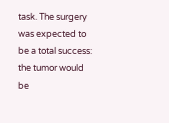task. The surgery was expected to be a total success: the tumor would be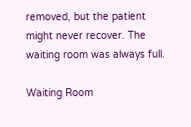removed, but the patient might never recover. The waiting room was always full.

Waiting Room